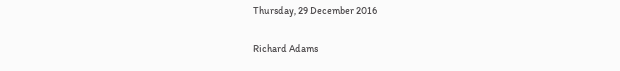Thursday, 29 December 2016

Richard Adams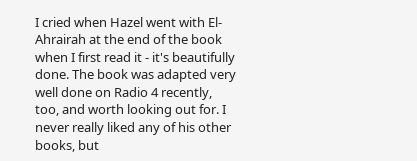I cried when Hazel went with El-Ahrairah at the end of the book when I first read it - it's beautifully done. The book was adapted very well done on Radio 4 recently, too, and worth looking out for. I never really liked any of his other books, but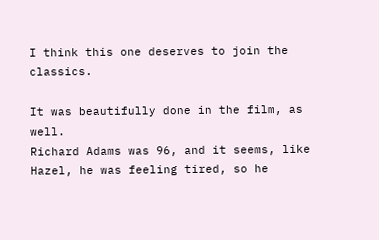I think this one deserves to join the classics.

It was beautifully done in the film, as well.
Richard Adams was 96, and it seems, like Hazel, he was feeling tired, so he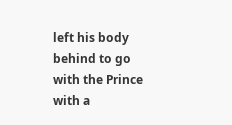left his body behind to go with the Prince with a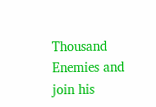Thousand Enemies and join his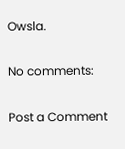Owsla.

No comments:

Post a Comment